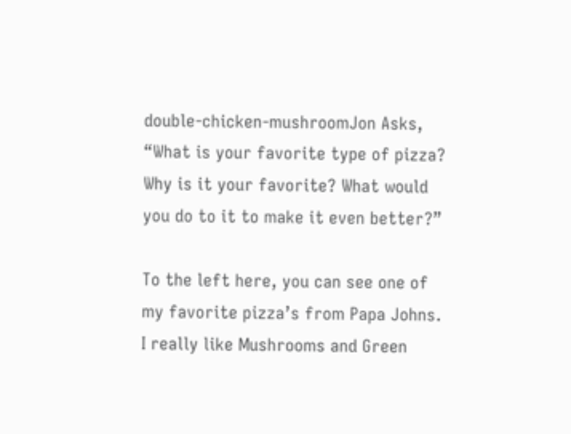double-chicken-mushroomJon Asks, “What is your favorite type of pizza? Why is it your favorite? What would you do to it to make it even better?”

To the left here, you can see one of my favorite pizza’s from Papa Johns. I really like Mushrooms and Green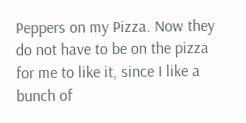Peppers on my Pizza. Now they do not have to be on the pizza for me to like it, since I like a bunch of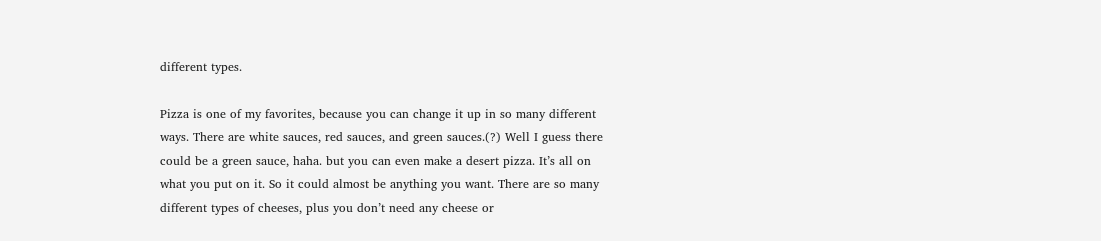different types.

Pizza is one of my favorites, because you can change it up in so many different ways. There are white sauces, red sauces, and green sauces.(?) Well I guess there could be a green sauce, haha. but you can even make a desert pizza. It’s all on what you put on it. So it could almost be anything you want. There are so many different types of cheeses, plus you don’t need any cheese or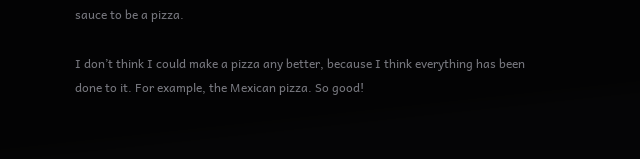sauce to be a pizza.

I don’t think I could make a pizza any better, because I think everything has been done to it. For example, the Mexican pizza. So good!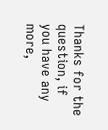Thanks for the question, if you have any more,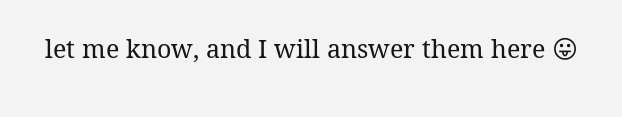let me know, and I will answer them here 😛